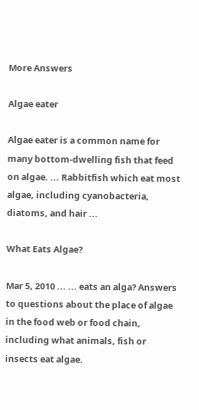More Answers

Algae eater

Algae eater is a common name for many bottom-dwelling fish that feed on algae. ... Rabbitfish which eat most algae, including cyanobacteria, diatoms, and hair ...

What Eats Algae?

Mar 5, 2010 ... ... eats an alga? Answers to questions about the place of algae in the food web or food chain, including what animals, fish or insects eat algae.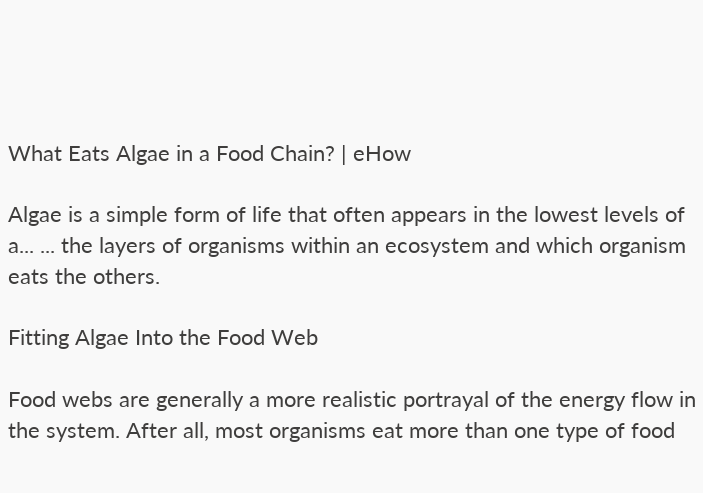What Eats Algae in a Food Chain? | eHow

Algae is a simple form of life that often appears in the lowest levels of a... ... the layers of organisms within an ecosystem and which organism eats the others.

Fitting Algae Into the Food Web

Food webs are generally a more realistic portrayal of the energy flow in the system. After all, most organisms eat more than one type of food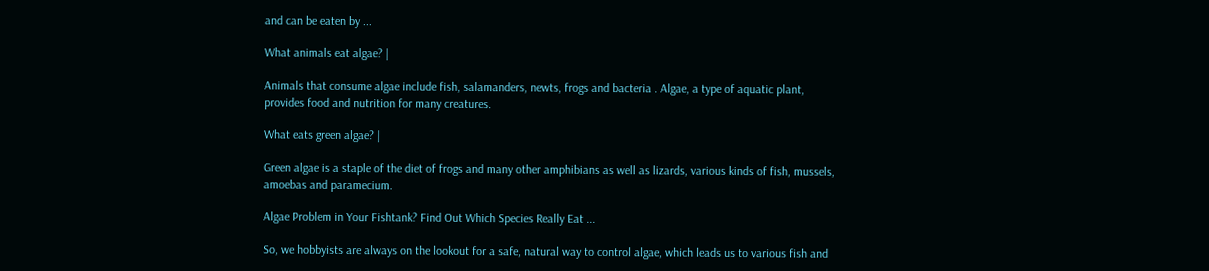and can be eaten by ...

What animals eat algae? |

Animals that consume algae include fish, salamanders, newts, frogs and bacteria . Algae, a type of aquatic plant, provides food and nutrition for many creatures.

What eats green algae? |

Green algae is a staple of the diet of frogs and many other amphibians as well as lizards, various kinds of fish, mussels, amoebas and paramecium.

Algae Problem in Your Fishtank? Find Out Which Species Really Eat ...

So, we hobbyists are always on the lookout for a safe, natural way to control algae, which leads us to various fish and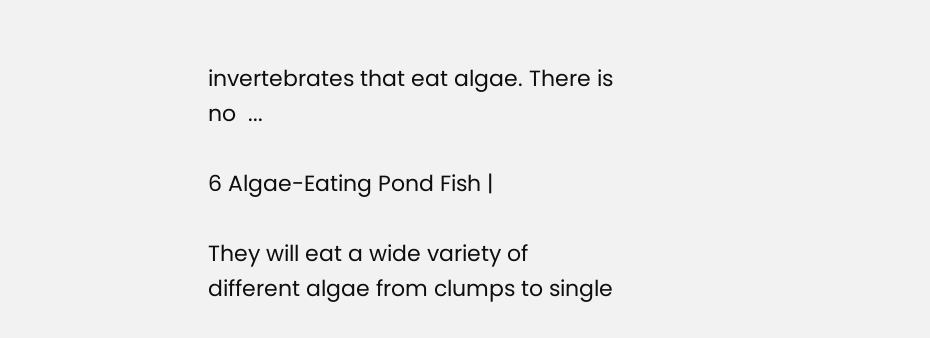invertebrates that eat algae. There is no  ...

6 Algae-Eating Pond Fish |

They will eat a wide variety of different algae from clumps to single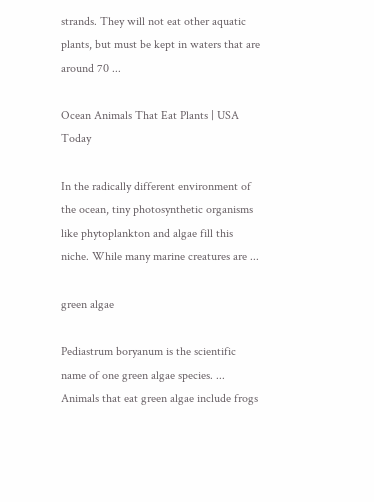strands. They will not eat other aquatic plants, but must be kept in waters that are around 70 ...

Ocean Animals That Eat Plants | USA Today

In the radically different environment of the ocean, tiny photosynthetic organisms like phytoplankton and algae fill this niche. While many marine creatures are ...

green algae

Pediastrum boryanum is the scientific name of one green algae species. ... Animals that eat green algae include frogs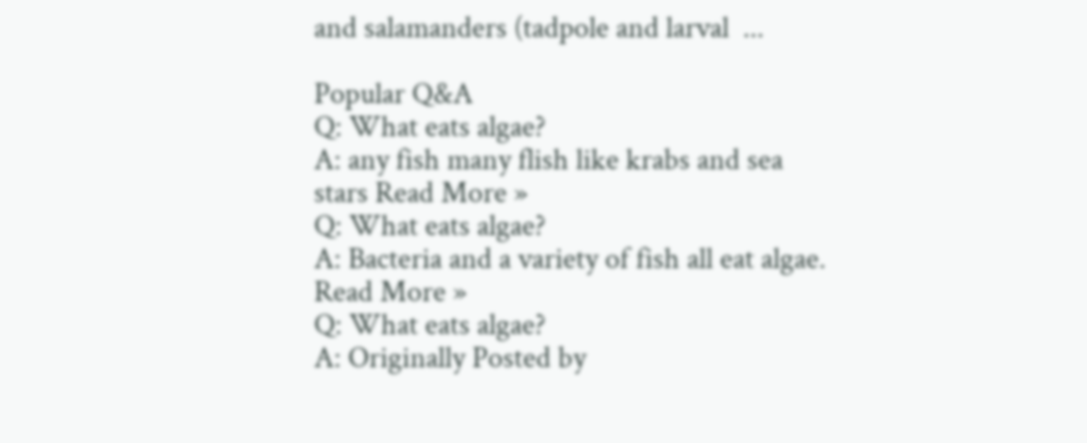and salamanders (tadpole and larval  ...

Popular Q&A
Q: What eats algae?
A: any fish many flish like krabs and sea stars Read More »
Q: What eats algae?
A: Bacteria and a variety of fish all eat algae. Read More »
Q: What eats algae?
A: Originally Posted by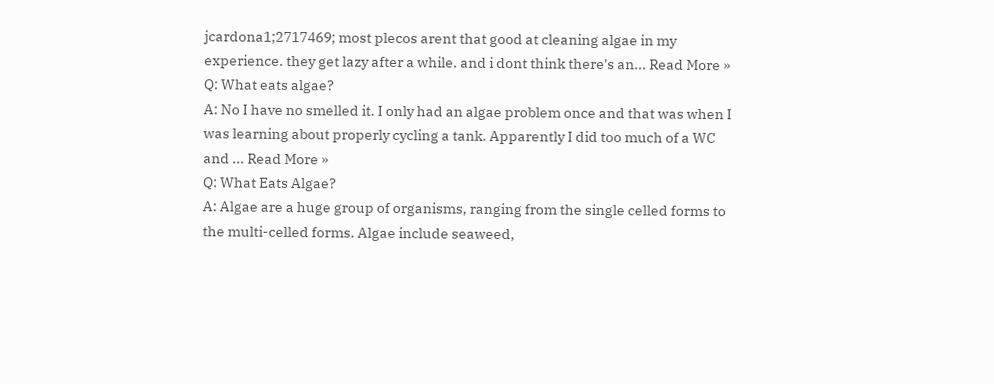jcardona1;2717469; most plecos arent that good at cleaning algae in my experience. they get lazy after a while. and i dont think there's an... Read More »
Q: What eats algae?
A: No I have no smelled it. I only had an algae problem once and that was when I was learning about properly cycling a tank. Apparently I did too much of a WC and ... Read More »
Q: What Eats Algae?
A: Algae are a huge group of organisms, ranging from the single celled forms to the multi-celled forms. Algae include seaweed,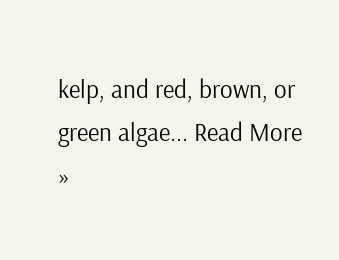kelp, and red, brown, or green algae... Read More »